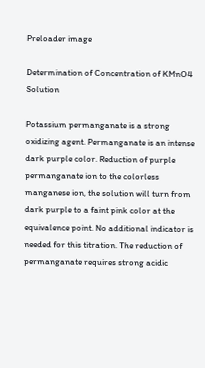Preloader image

Determination of Concentration of KMnO4 Solution

Potassium permanganate is a strong oxidizing agent. Permanganate is an intense dark purple color. Reduction of purple permanganate ion to the colorless manganese ion, the solution will turn from dark purple to a faint pink color at the equivalence point. No additional indicator is needed for this titration. The reduction of permanganate requires strong acidic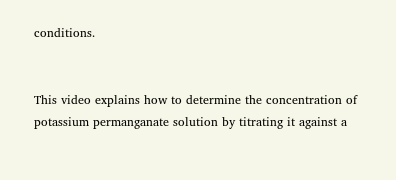conditions.


This video explains how to determine the concentration of potassium permanganate solution by titrating it against a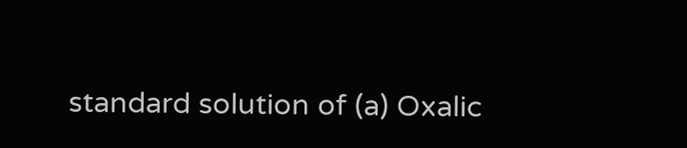standard solution of (a) Oxalic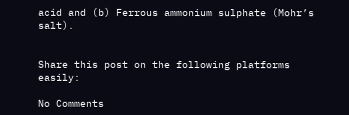acid and (b) Ferrous ammonium sulphate (Mohr’s salt).


Share this post on the following platforms easily:

No Comments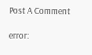Post A Comment

error: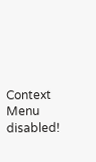Context Menu disabled!